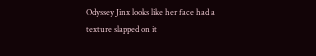Odyssey Jinx looks like her face had a texture slapped on it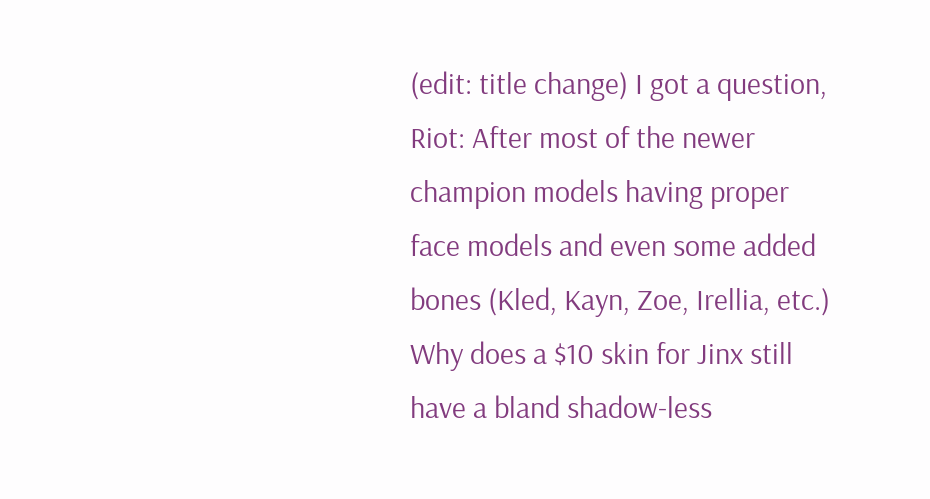(edit: title change) I got a question, Riot: After most of the newer champion models having proper face models and even some added bones (Kled, Kayn, Zoe, Irellia, etc.) Why does a $10 skin for Jinx still have a bland shadow-less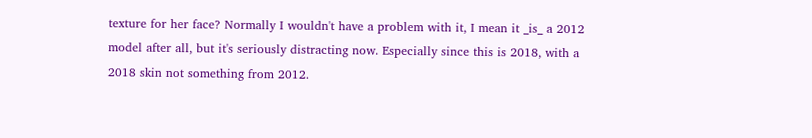texture for her face? Normally I wouldn't have a problem with it, I mean it _is_ a 2012 model after all, but it's seriously distracting now. Especially since this is 2018, with a 2018 skin not something from 2012.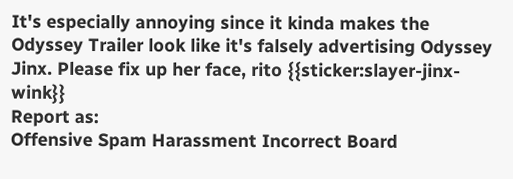It's especially annoying since it kinda makes the Odyssey Trailer look like it's falsely advertising Odyssey Jinx. Please fix up her face, rito {{sticker:slayer-jinx-wink}}
Report as:
Offensive Spam Harassment Incorrect Board